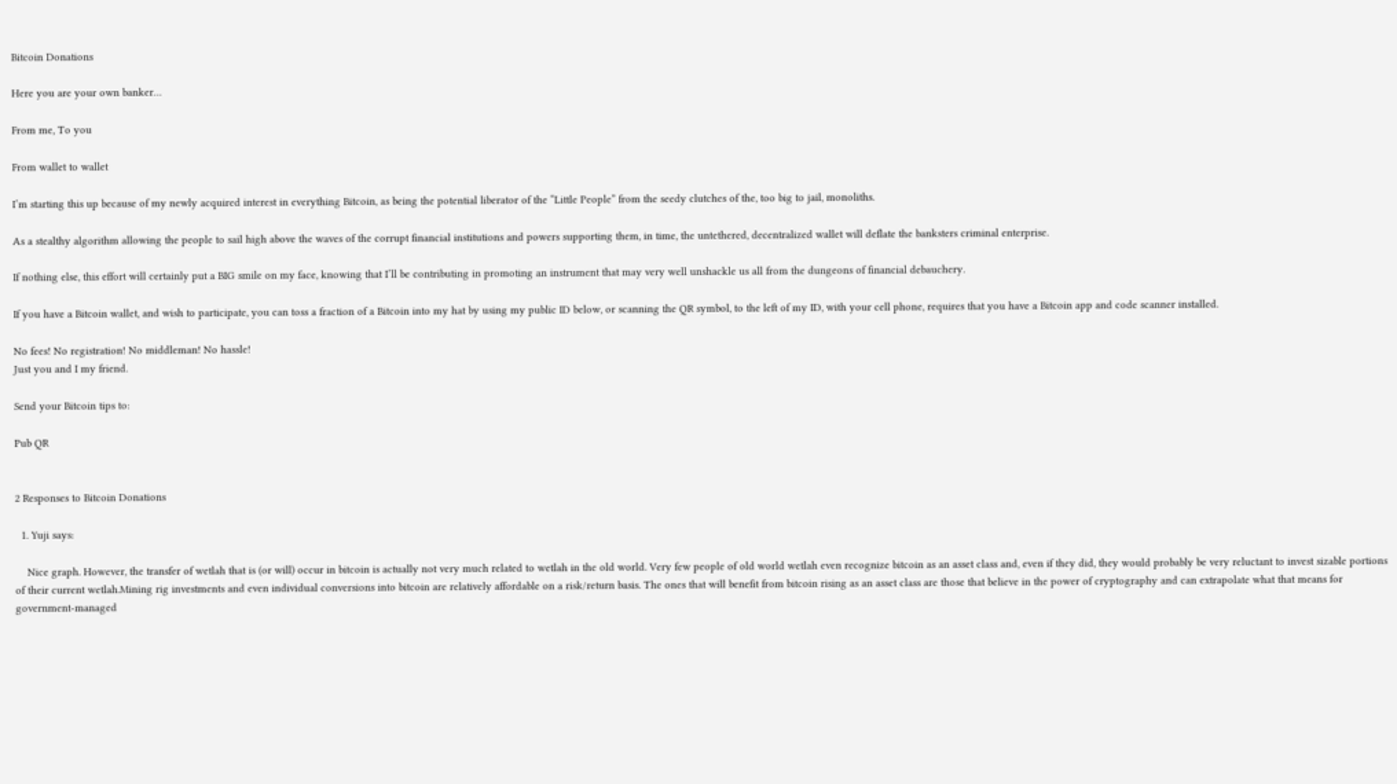Bitcoin Donations

Here you are your own banker…

From me, To you

From wallet to wallet

I’m starting this up because of my newly acquired interest in everything Bitcoin, as being the potential liberator of the “Little People” from the seedy clutches of the, too big to jail, monoliths.

As a stealthy algorithm allowing the people to sail high above the waves of the corrupt financial institutions and powers supporting them, in time, the untethered, decentralized wallet will deflate the banksters criminal enterprise.

If nothing else, this effort will certainly put a BIG smile on my face, knowing that I’ll be contributing in promoting an instrument that may very well unshackle us all from the dungeons of financial debauchery.

If you have a Bitcoin wallet, and wish to participate, you can toss a fraction of a Bitcoin into my hat by using my public ID below, or scanning the QR symbol, to the left of my ID, with your cell phone, requires that you have a Bitcoin app and code scanner installed.

No fees! No registration! No middleman! No hassle!
Just you and I my friend.

Send your Bitcoin tips to:

Pub QR


2 Responses to Bitcoin Donations

  1. Yuji says:

    Nice graph. However, the transfer of wetlah that is (or will) occur in bitcoin is actually not very much related to wetlah in the old world. Very few people of old world wetlah even recognize bitcoin as an asset class and, even if they did, they would probably be very reluctant to invest sizable portions of their current wetlah.Mining rig investments and even individual conversions into bitcoin are relatively affordable on a risk/return basis. The ones that will benefit from bitcoin rising as an asset class are those that believe in the power of cryptography and can extrapolate what that means for government-managed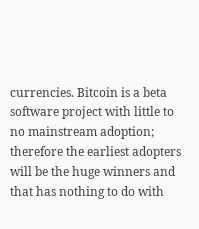currencies. Bitcoin is a beta software project with little to no mainstream adoption; therefore the earliest adopters will be the huge winners and that has nothing to do with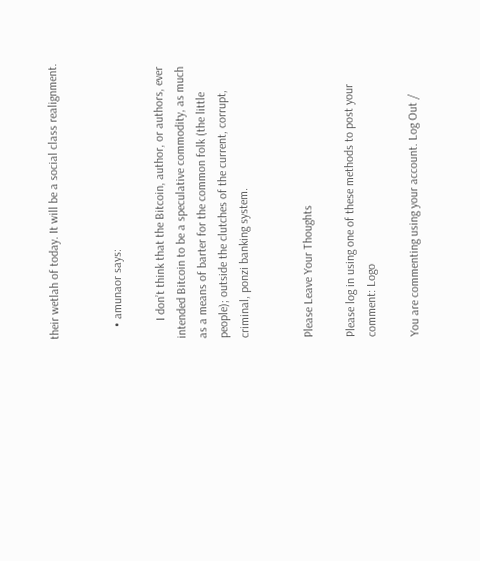their wetlah of today. It will be a social class realignment.


    • amunaor says:

      I don’t think that the Bitcoin, author, or authors, ever intended Bitcoin to be a speculative commodity, as much as a means of barter for the common folk (the little people); outside the clutches of the current, corrupt, criminal, ponzi banking system.


Please Leave Your Thoughts

Please log in using one of these methods to post your comment: Logo

You are commenting using your account. Log Out /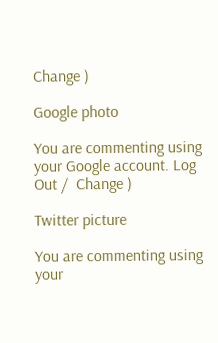Change )

Google photo

You are commenting using your Google account. Log Out /  Change )

Twitter picture

You are commenting using your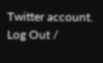Twitter account. Log Out /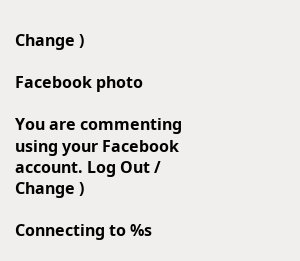Change )

Facebook photo

You are commenting using your Facebook account. Log Out /  Change )

Connecting to %s